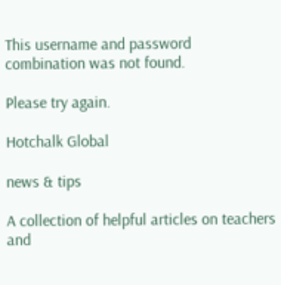This username and password
combination was not found.

Please try again.

Hotchalk Global

news & tips

A collection of helpful articles on teachers and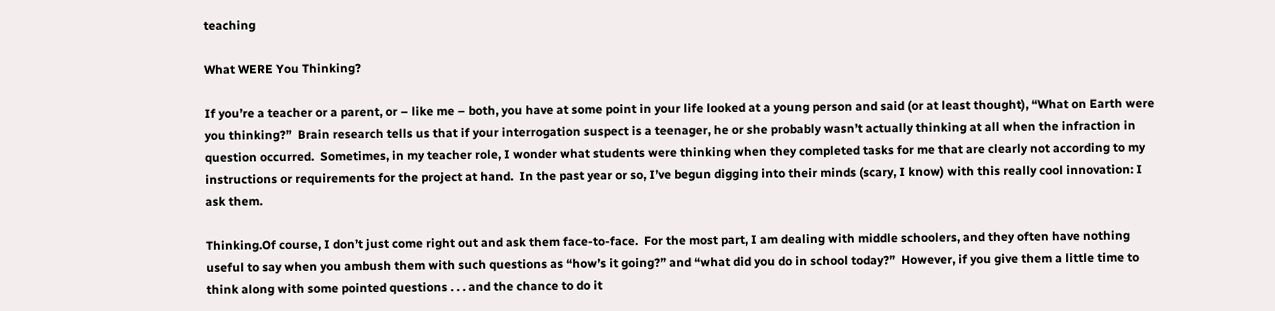teaching

What WERE You Thinking?

If you’re a teacher or a parent, or – like me – both, you have at some point in your life looked at a young person and said (or at least thought), “What on Earth were you thinking?”  Brain research tells us that if your interrogation suspect is a teenager, he or she probably wasn’t actually thinking at all when the infraction in question occurred.  Sometimes, in my teacher role, I wonder what students were thinking when they completed tasks for me that are clearly not according to my instructions or requirements for the project at hand.  In the past year or so, I’ve begun digging into their minds (scary, I know) with this really cool innovation: I ask them.

Thinking.Of course, I don’t just come right out and ask them face-to-face.  For the most part, I am dealing with middle schoolers, and they often have nothing useful to say when you ambush them with such questions as “how’s it going?” and “what did you do in school today?”  However, if you give them a little time to think along with some pointed questions . . . and the chance to do it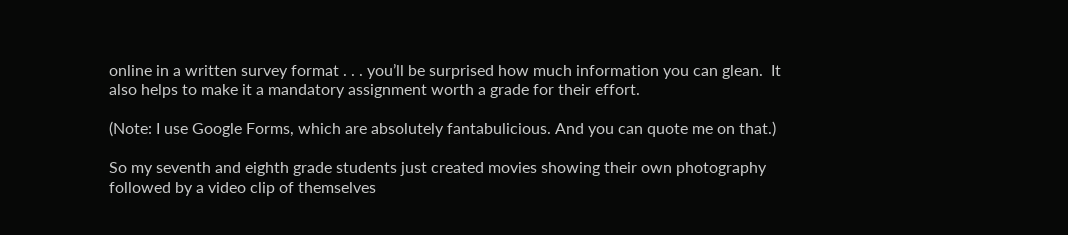online in a written survey format . . . you’ll be surprised how much information you can glean.  It also helps to make it a mandatory assignment worth a grade for their effort.

(Note: I use Google Forms, which are absolutely fantabulicious. And you can quote me on that.)

So my seventh and eighth grade students just created movies showing their own photography followed by a video clip of themselves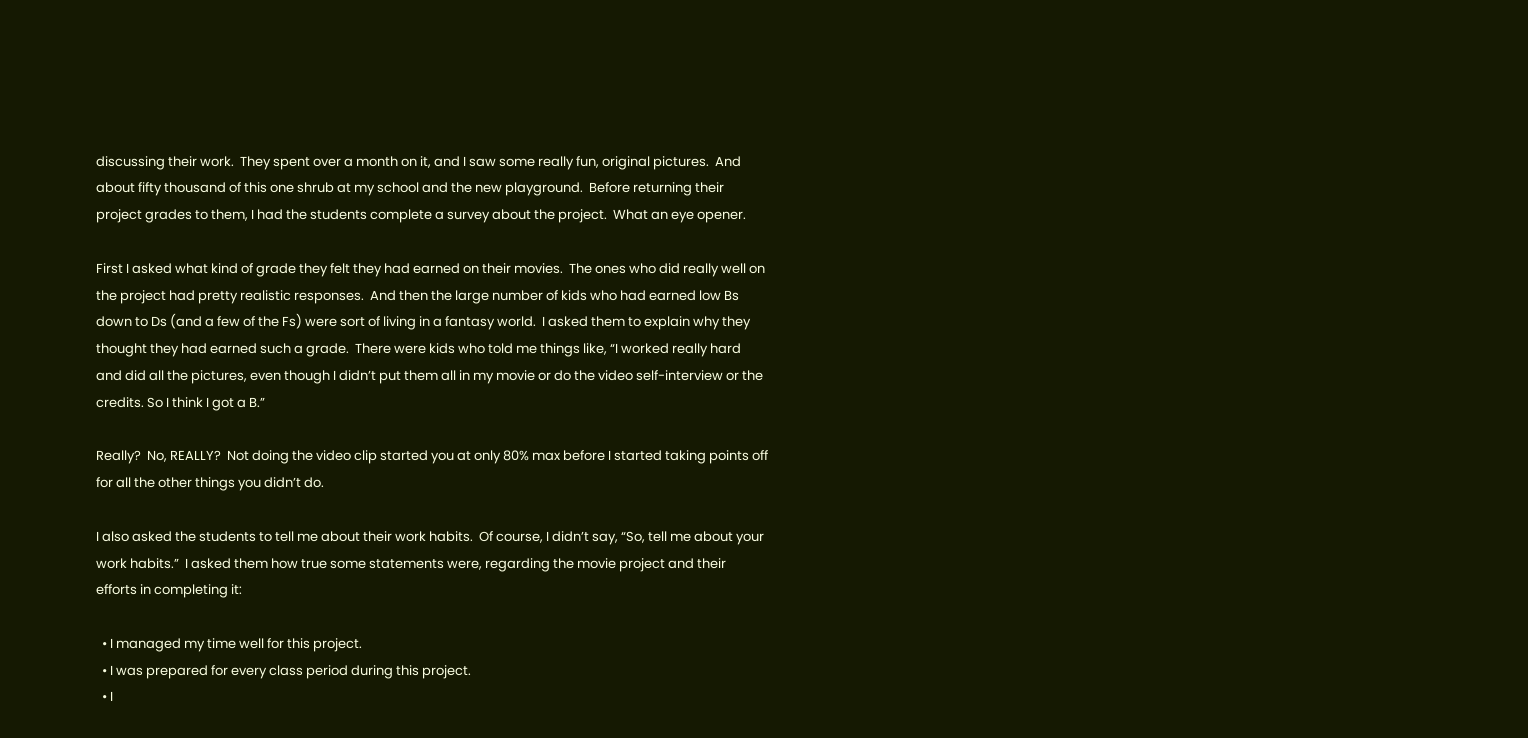discussing their work.  They spent over a month on it, and I saw some really fun, original pictures.  And about fifty thousand of this one shrub at my school and the new playground.  Before returning their project grades to them, I had the students complete a survey about the project.  What an eye opener.

First I asked what kind of grade they felt they had earned on their movies.  The ones who did really well on the project had pretty realistic responses.  And then the large number of kids who had earned low Bs down to Ds (and a few of the Fs) were sort of living in a fantasy world.  I asked them to explain why they thought they had earned such a grade.  There were kids who told me things like, “I worked really hard and did all the pictures, even though I didn’t put them all in my movie or do the video self-interview or the credits. So I think I got a B.”

Really?  No, REALLY?  Not doing the video clip started you at only 80% max before I started taking points off for all the other things you didn’t do.

I also asked the students to tell me about their work habits.  Of course, I didn’t say, “So, tell me about your work habits.”  I asked them how true some statements were, regarding the movie project and their efforts in completing it:

  • I managed my time well for this project.
  • I was prepared for every class period during this project.
  • I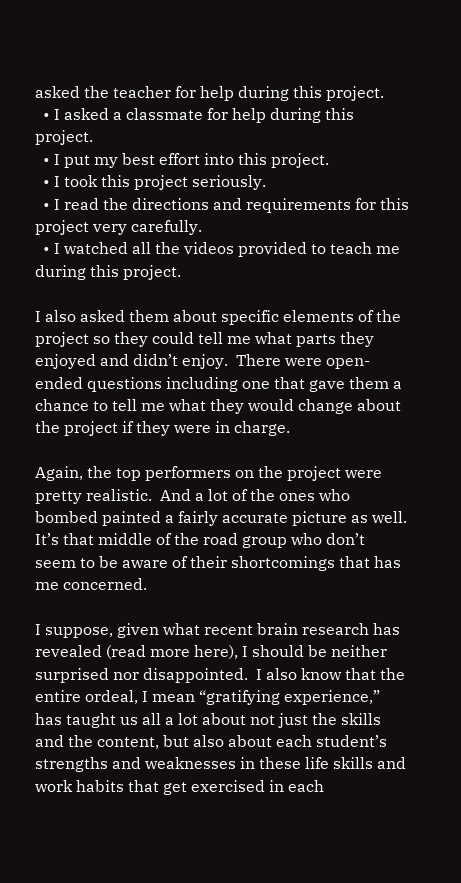asked the teacher for help during this project.
  • I asked a classmate for help during this project.
  • I put my best effort into this project.
  • I took this project seriously.
  • I read the directions and requirements for this project very carefully.
  • I watched all the videos provided to teach me during this project.

I also asked them about specific elements of the project so they could tell me what parts they enjoyed and didn’t enjoy.  There were open-ended questions including one that gave them a chance to tell me what they would change about the project if they were in charge.

Again, the top performers on the project were pretty realistic.  And a lot of the ones who bombed painted a fairly accurate picture as well.  It’s that middle of the road group who don’t seem to be aware of their shortcomings that has me concerned.

I suppose, given what recent brain research has revealed (read more here), I should be neither surprised nor disappointed.  I also know that the entire ordeal, I mean “gratifying experience,” has taught us all a lot about not just the skills and the content, but also about each student’s strengths and weaknesses in these life skills and work habits that get exercised in each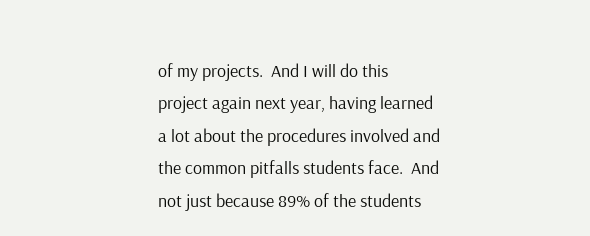of my projects.  And I will do this project again next year, having learned a lot about the procedures involved and the common pitfalls students face.  And not just because 89% of the students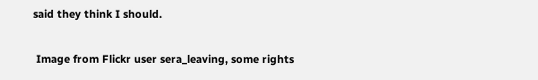said they think I should.

 Image from Flickr user sera_leaving, some rights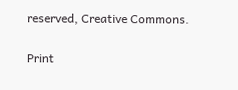reserved, Creative Commons.

Print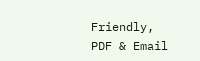Friendly, PDF & Email